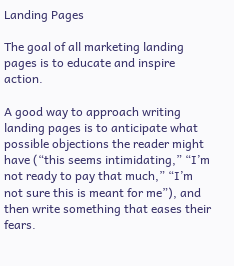Landing Pages

The goal of all marketing landing pages is to educate and inspire action.

A good way to approach writing landing pages is to anticipate what possible objections the reader might have (“this seems intimidating,” “I’m not ready to pay that much,” “I’m not sure this is meant for me”), and then write something that eases their fears.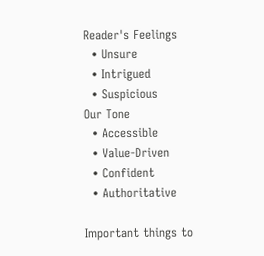Reader's Feelings
  • Unsure
  • Intrigued
  • Suspicious
Our Tone
  • Accessible
  • Value-Driven
  • Confident
  • Authoritative

Important things to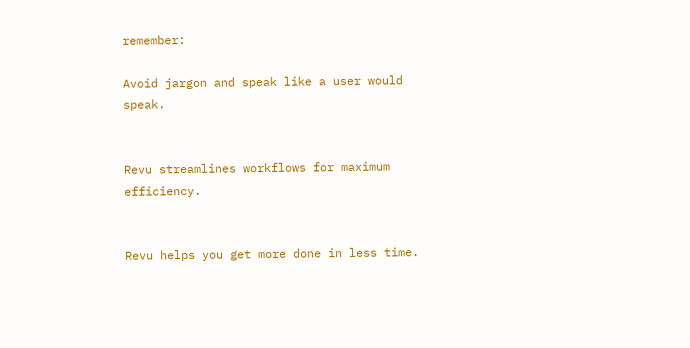remember:

Avoid jargon and speak like a user would speak.


Revu streamlines workflows for maximum efficiency.


Revu helps you get more done in less time.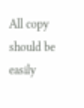All copy should be easily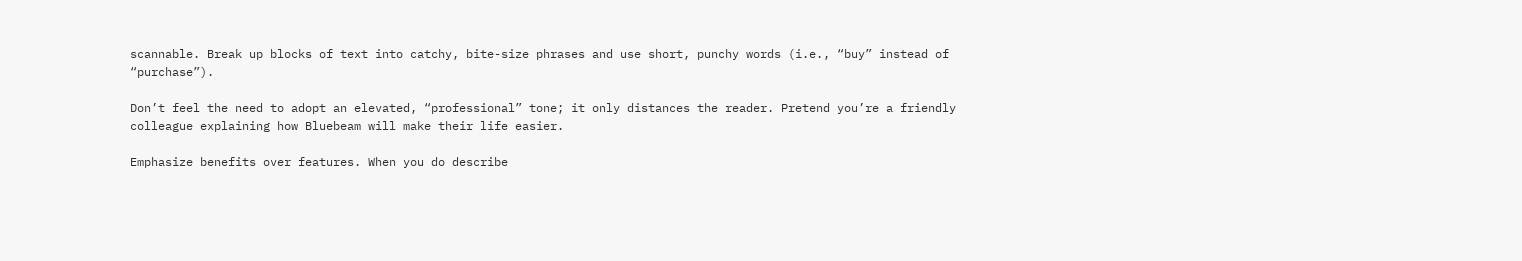scannable. Break up blocks of text into catchy, bite-size phrases and use short, punchy words (i.e., “buy” instead of “purchase”).

Don’t feel the need to adopt an elevated, “professional” tone; it only distances the reader. Pretend you’re a friendly colleague explaining how Bluebeam will make their life easier.

Emphasize benefits over features. When you do describe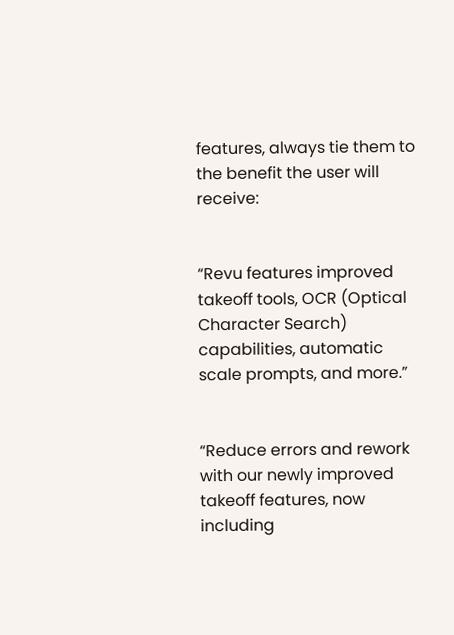features, always tie them to the benefit the user will receive:


“Revu features improved takeoff tools, OCR (Optical Character Search) capabilities, automatic scale prompts, and more.”


“Reduce errors and rework with our newly improved takeoff features, now including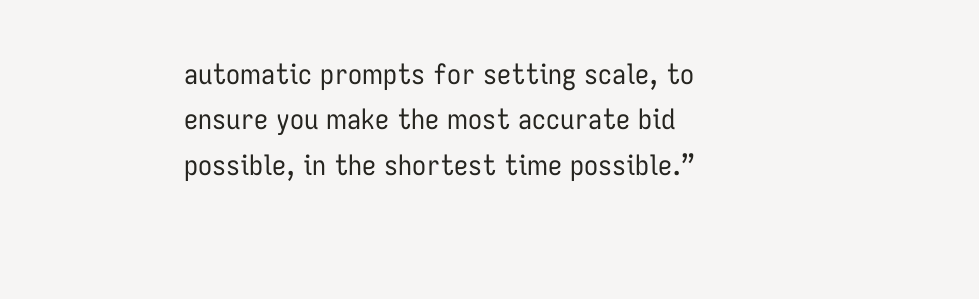automatic prompts for setting scale, to ensure you make the most accurate bid possible, in the shortest time possible.”